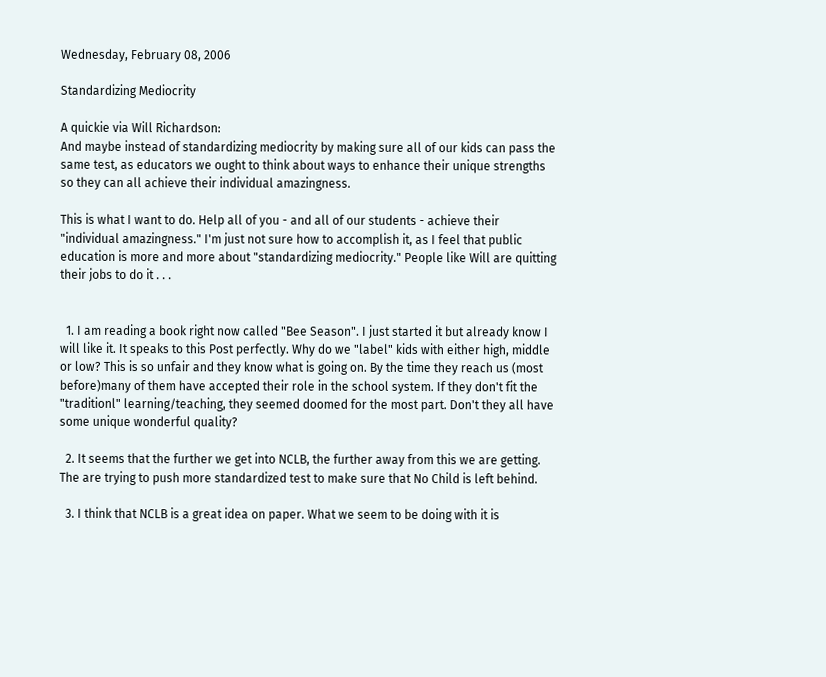Wednesday, February 08, 2006

Standardizing Mediocrity

A quickie via Will Richardson:
And maybe instead of standardizing mediocrity by making sure all of our kids can pass the same test, as educators we ought to think about ways to enhance their unique strengths so they can all achieve their individual amazingness.

This is what I want to do. Help all of you - and all of our students - achieve their "individual amazingness." I'm just not sure how to accomplish it, as I feel that public education is more and more about "standardizing mediocrity." People like Will are quitting their jobs to do it . . .


  1. I am reading a book right now called "Bee Season". I just started it but already know I will like it. It speaks to this Post perfectly. Why do we "label" kids with either high, middle or low? This is so unfair and they know what is going on. By the time they reach us (most before)many of them have accepted their role in the school system. If they don't fit the "traditionl" learning/teaching, they seemed doomed for the most part. Don't they all have some unique wonderful quality?

  2. It seems that the further we get into NCLB, the further away from this we are getting. The are trying to push more standardized test to make sure that No Child is left behind.

  3. I think that NCLB is a great idea on paper. What we seem to be doing with it is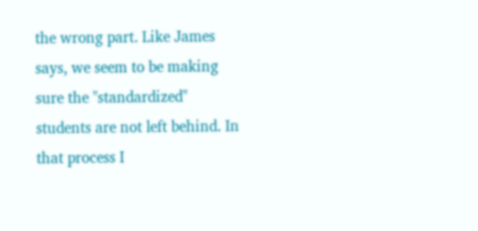the wrong part. Like James says, we seem to be making sure the "standardized" students are not left behind. In that process I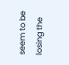seem to be losing the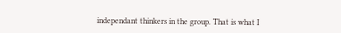independant thinkers in the group. That is what I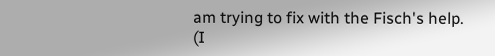am trying to fix with the Fisch's help. (I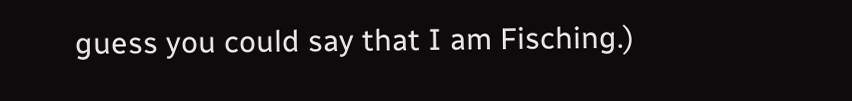guess you could say that I am Fisching.)